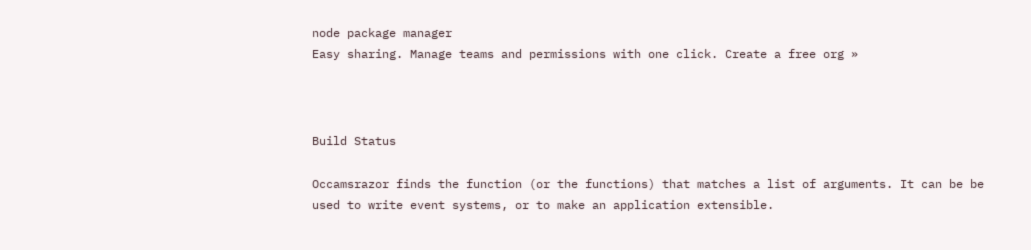node package manager
Easy sharing. Manage teams and permissions with one click. Create a free org »



Build Status

Occamsrazor finds the function (or the functions) that matches a list of arguments. It can be be used to write event systems, or to make an application extensible.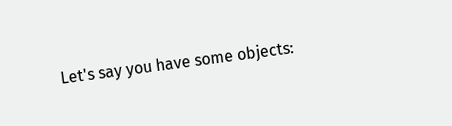Let's say you have some objects: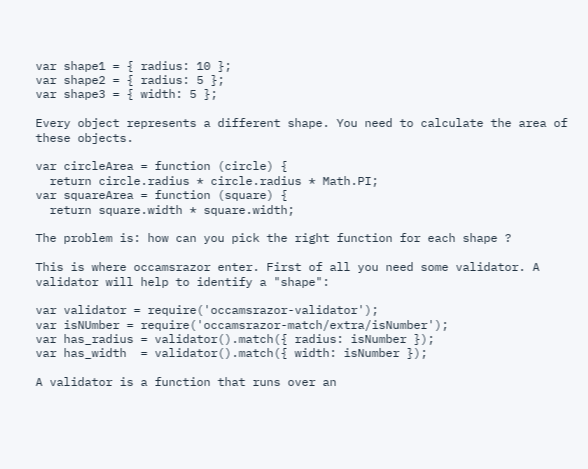var shape1 = { radius: 10 };
var shape2 = { radius: 5 };
var shape3 = { width: 5 };

Every object represents a different shape. You need to calculate the area of these objects.

var circleArea = function (circle) {
  return circle.radius * circle.radius * Math.PI;
var squareArea = function (square) {
  return square.width * square.width;

The problem is: how can you pick the right function for each shape ?

This is where occamsrazor enter. First of all you need some validator. A validator will help to identify a "shape":

var validator = require('occamsrazor-validator');
var isNUmber = require('occamsrazor-match/extra/isNumber');
var has_radius = validator().match({ radius: isNumber });
var has_width  = validator().match({ width: isNumber });

A validator is a function that runs over an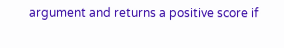argument and returns a positive score if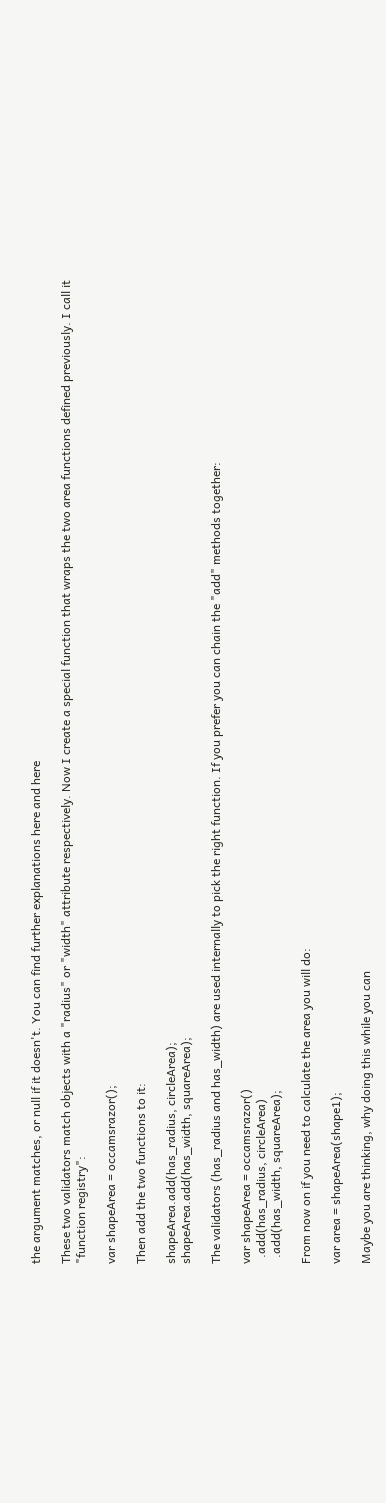the argument matches, or null if it doesn't. You can find further explanations here and here

These two validators match objects with a "radius" or "width" attribute respectively. Now I create a special function that wraps the two area functions defined previously. I call it "function registry":

var shapeArea = occamsrazor();

Then add the two functions to it:

shapeArea.add(has_radius, circleArea);
shapeArea.add(has_width, squareArea);

The validators (has_radius and has_width) are used internally to pick the right function. If you prefer you can chain the "add" methods together:

var shapeArea = occamsrazor()
  .add(has_radius, circleArea)
  .add(has_width, squareArea);

From now on if you need to calculate the area you will do:

var area = shapeArea(shape1);

Maybe you are thinking, why doing this while you can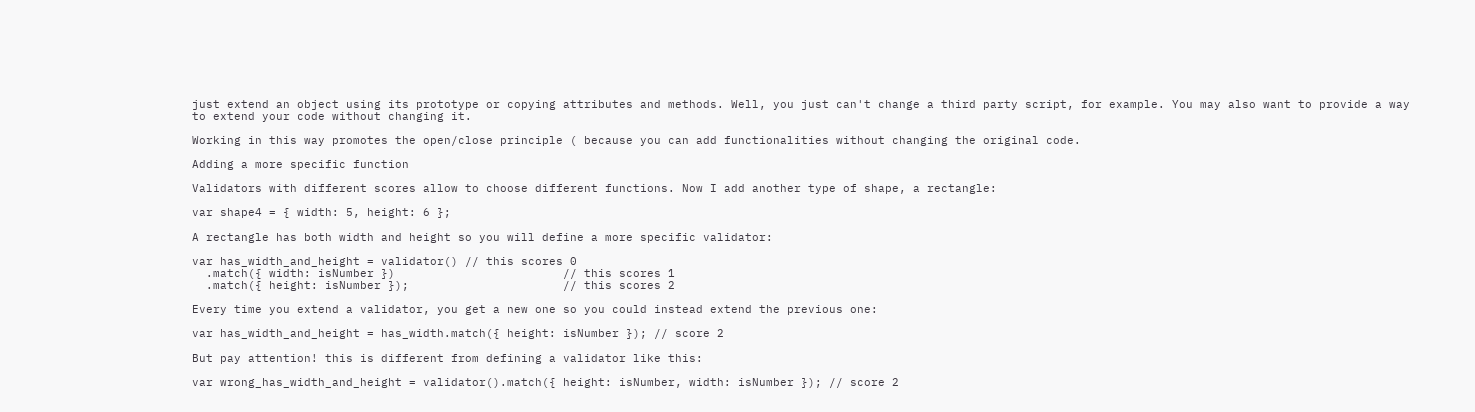just extend an object using its prototype or copying attributes and methods. Well, you just can't change a third party script, for example. You may also want to provide a way to extend your code without changing it.

Working in this way promotes the open/close principle ( because you can add functionalities without changing the original code.

Adding a more specific function

Validators with different scores allow to choose different functions. Now I add another type of shape, a rectangle:

var shape4 = { width: 5, height: 6 };

A rectangle has both width and height so you will define a more specific validator:

var has_width_and_height = validator() // this scores 0
  .match({ width: isNumber })                        // this scores 1
  .match({ height: isNumber });                      // this scores 2

Every time you extend a validator, you get a new one so you could instead extend the previous one:

var has_width_and_height = has_width.match({ height: isNumber }); // score 2

But pay attention! this is different from defining a validator like this:

var wrong_has_width_and_height = validator().match({ height: isNumber, width: isNumber }); // score 2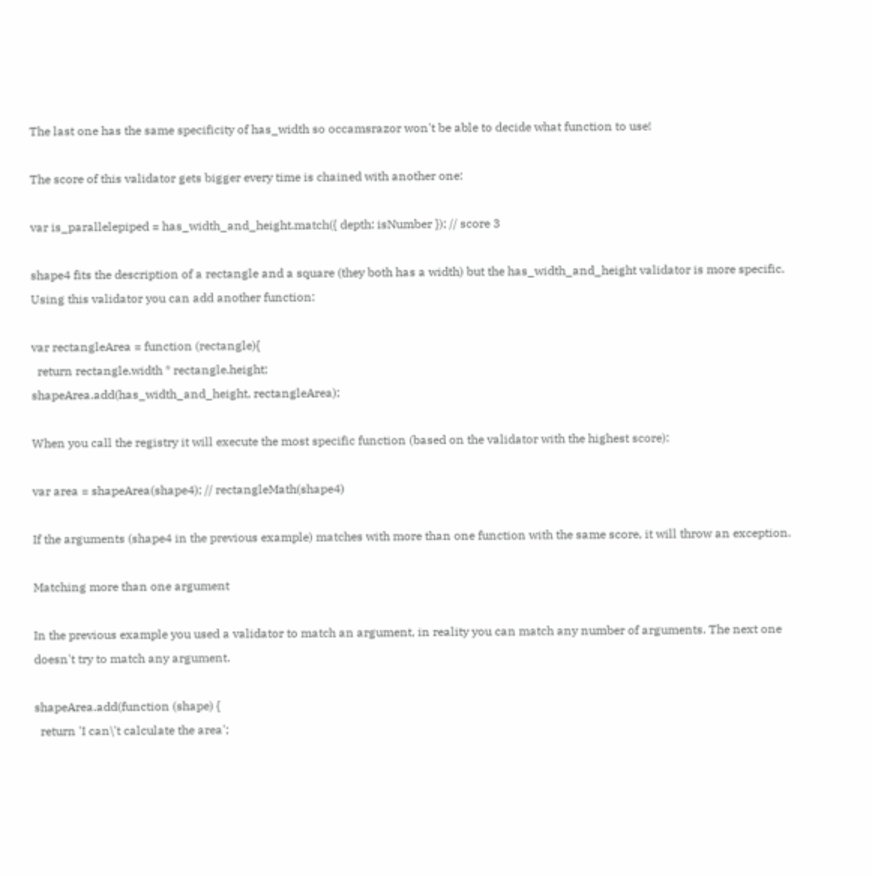The last one has the same specificity of has_width so occamsrazor won't be able to decide what function to use!

The score of this validator gets bigger every time is chained with another one:

var is_parallelepiped = has_width_and_height.match({ depth: isNumber }); // score 3

shape4 fits the description of a rectangle and a square (they both has a width) but the has_width_and_height validator is more specific. Using this validator you can add another function:

var rectangleArea = function (rectangle){
  return rectangle.width * rectangle.height;
shapeArea.add(has_width_and_height, rectangleArea);

When you call the registry it will execute the most specific function (based on the validator with the highest score):

var area = shapeArea(shape4); // rectangleMath(shape4)

If the arguments (shape4 in the previous example) matches with more than one function with the same score, it will throw an exception.

Matching more than one argument

In the previous example you used a validator to match an argument, in reality you can match any number of arguments. The next one doesn't try to match any argument.

shapeArea.add(function (shape) {
  return 'I can\'t calculate the area';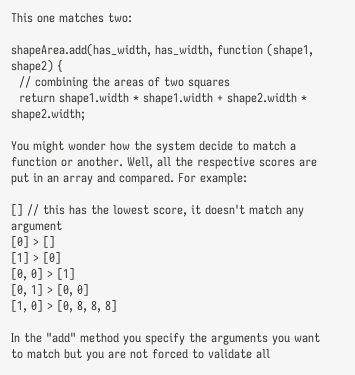This one matches two:

shapeArea.add(has_width, has_width, function (shape1, shape2) {
  // combining the areas of two squares
  return shape1.width * shape1.width + shape2.width * shape2.width;

You might wonder how the system decide to match a function or another. Well, all the respective scores are put in an array and compared. For example:

[] // this has the lowest score, it doesn't match any argument
[0] > []
[1] > [0]
[0, 0] > [1]
[0, 1] > [0, 0]
[1, 0] > [0, 8, 8, 8]

In the "add" method you specify the arguments you want to match but you are not forced to validate all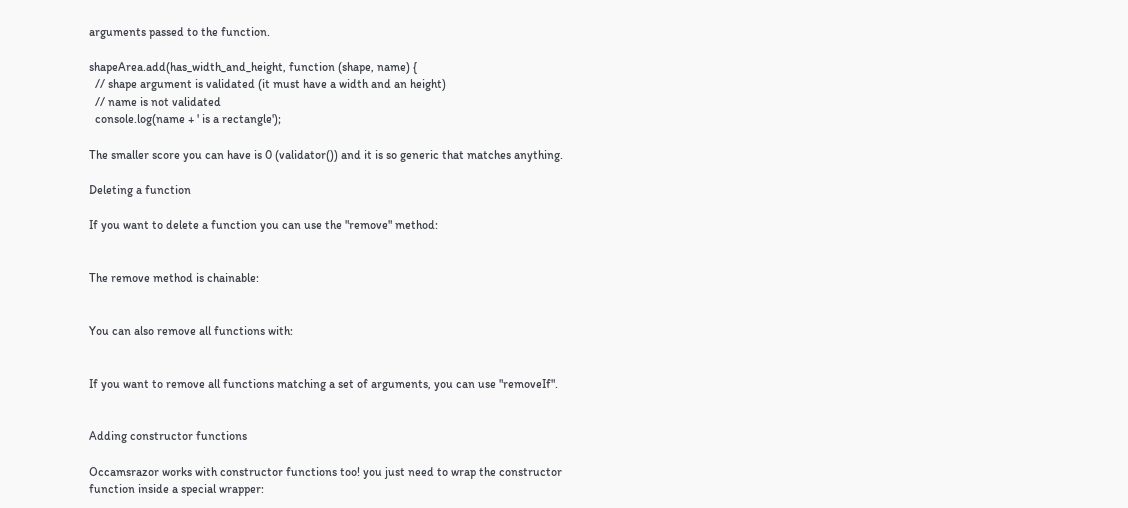arguments passed to the function.

shapeArea.add(has_width_and_height, function (shape, name) {
  // shape argument is validated (it must have a width and an height)
  // name is not validated
  console.log(name + ' is a rectangle');

The smaller score you can have is 0 (validator()) and it is so generic that matches anything.

Deleting a function

If you want to delete a function you can use the "remove" method:


The remove method is chainable:


You can also remove all functions with:


If you want to remove all functions matching a set of arguments, you can use "removeIf".


Adding constructor functions

Occamsrazor works with constructor functions too! you just need to wrap the constructor function inside a special wrapper: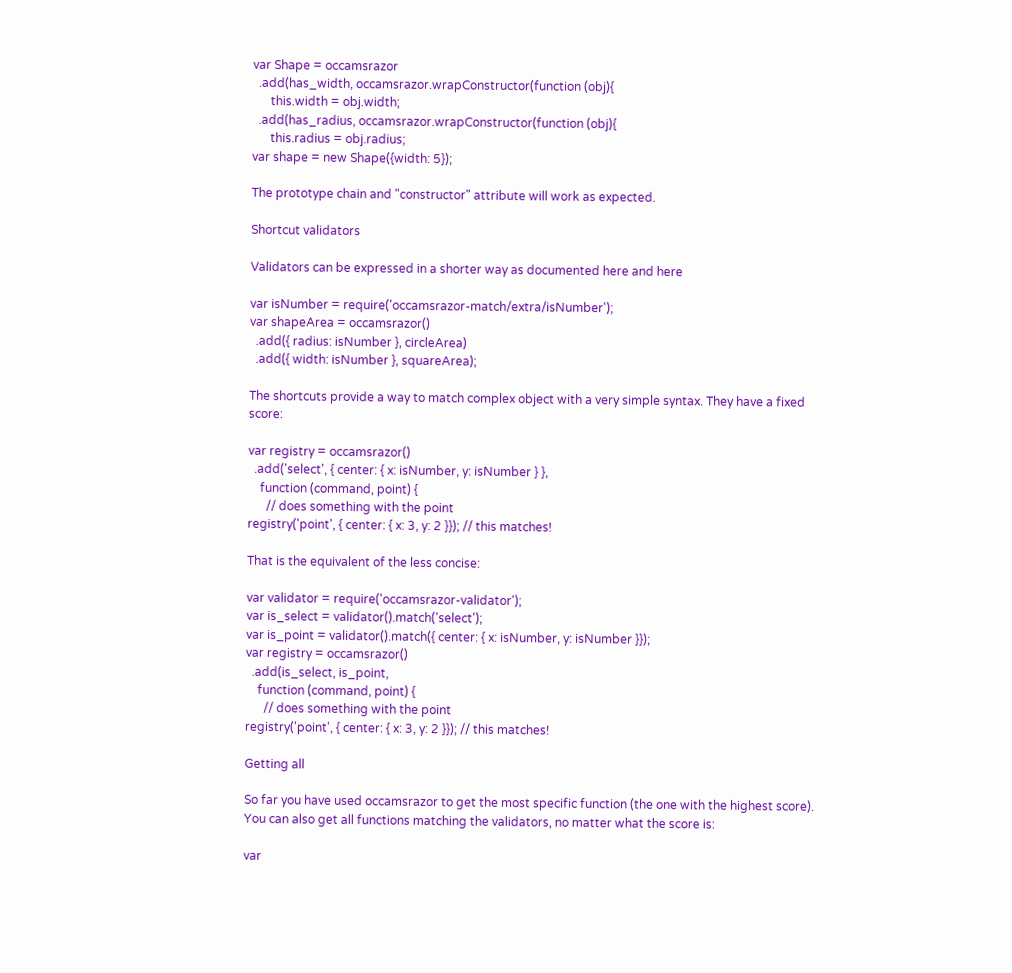var Shape = occamsrazor
  .add(has_width, occamsrazor.wrapConstructor(function (obj){
      this.width = obj.width;
  .add(has_radius, occamsrazor.wrapConstructor(function (obj){
      this.radius = obj.radius;
var shape = new Shape({width: 5});

The prototype chain and "constructor" attribute will work as expected.

Shortcut validators

Validators can be expressed in a shorter way as documented here and here

var isNumber = require('occamsrazor-match/extra/isNumber');
var shapeArea = occamsrazor()
  .add({ radius: isNumber }, circleArea)
  .add({ width: isNumber }, squareArea);

The shortcuts provide a way to match complex object with a very simple syntax. They have a fixed score:

var registry = occamsrazor()
  .add('select', { center: { x: isNumber, y: isNumber } },
    function (command, point) {
      // does something with the point
registry('point', { center: { x: 3, y: 2 }}); // this matches!

That is the equivalent of the less concise:

var validator = require('occamsrazor-validator');
var is_select = validator().match('select');
var is_point = validator().match({ center: { x: isNumber, y: isNumber }});
var registry = occamsrazor()
  .add(is_select, is_point,
    function (command, point) {
      // does something with the point
registry('point', { center: { x: 3, y: 2 }}); // this matches!

Getting all

So far you have used occamsrazor to get the most specific function (the one with the highest score). You can also get all functions matching the validators, no matter what the score is:

var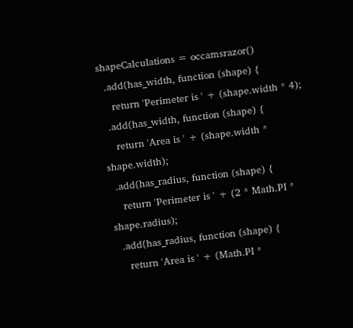shapeCalculations = occamsrazor()
  .add(has_width, function (shape) {
    return 'Perimeter is ' + (shape.width * 4);
  .add(has_width, function (shape) {
    return 'Area is ' + (shape.width * shape.width);
  .add(has_radius, function (shape) {
    return 'Perimeter is ' + (2 * Math.PI * shape.radius);
  .add(has_radius, function (shape) {
    return 'Area is ' + (Math.PI *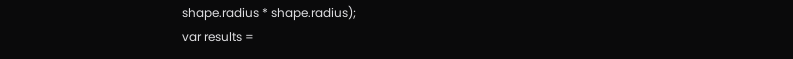shape.radius * shape.radius);
var results =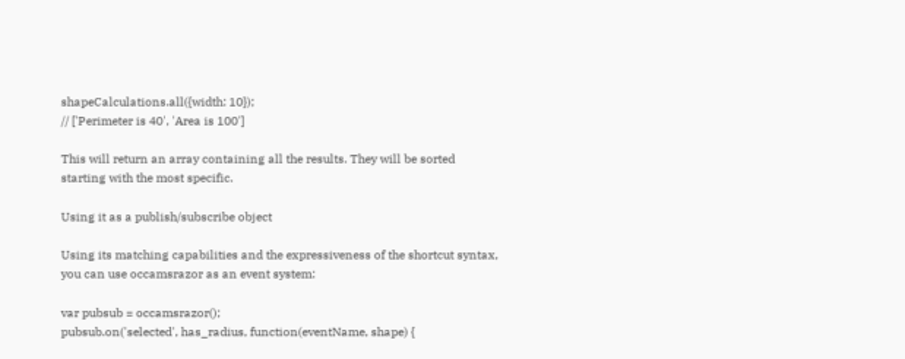shapeCalculations.all({width: 10});
// ['Perimeter is 40', 'Area is 100']

This will return an array containing all the results. They will be sorted starting with the most specific.

Using it as a publish/subscribe object

Using its matching capabilities and the expressiveness of the shortcut syntax, you can use occamsrazor as an event system:

var pubsub = occamsrazor();
pubsub.on('selected', has_radius, function(eventName, shape) {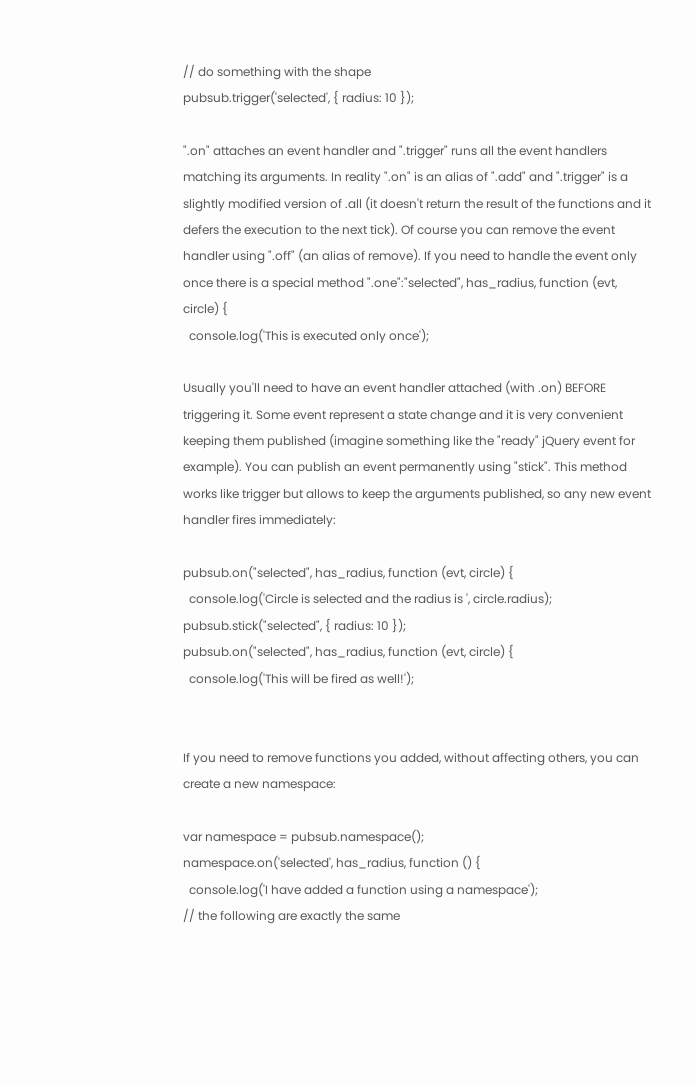// do something with the shape
pubsub.trigger('selected', { radius: 10 });

".on" attaches an event handler and ".trigger" runs all the event handlers matching its arguments. In reality ".on" is an alias of ".add" and ".trigger" is a slightly modified version of .all (it doesn't return the result of the functions and it defers the execution to the next tick). Of course you can remove the event handler using ".off" (an alias of remove). If you need to handle the event only once there is a special method ".one":"selected", has_radius, function (evt, circle) {
  console.log('This is executed only once');

Usually you'll need to have an event handler attached (with .on) BEFORE triggering it. Some event represent a state change and it is very convenient keeping them published (imagine something like the "ready" jQuery event for example). You can publish an event permanently using "stick". This method works like trigger but allows to keep the arguments published, so any new event handler fires immediately:

pubsub.on("selected", has_radius, function (evt, circle) {
  console.log('Circle is selected and the radius is ', circle.radius);
pubsub.stick("selected", { radius: 10 });
pubsub.on("selected", has_radius, function (evt, circle) {
  console.log('This will be fired as well!');


If you need to remove functions you added, without affecting others, you can create a new namespace:

var namespace = pubsub.namespace();
namespace.on('selected', has_radius, function () {
  console.log('I have added a function using a namespace');
// the following are exactly the same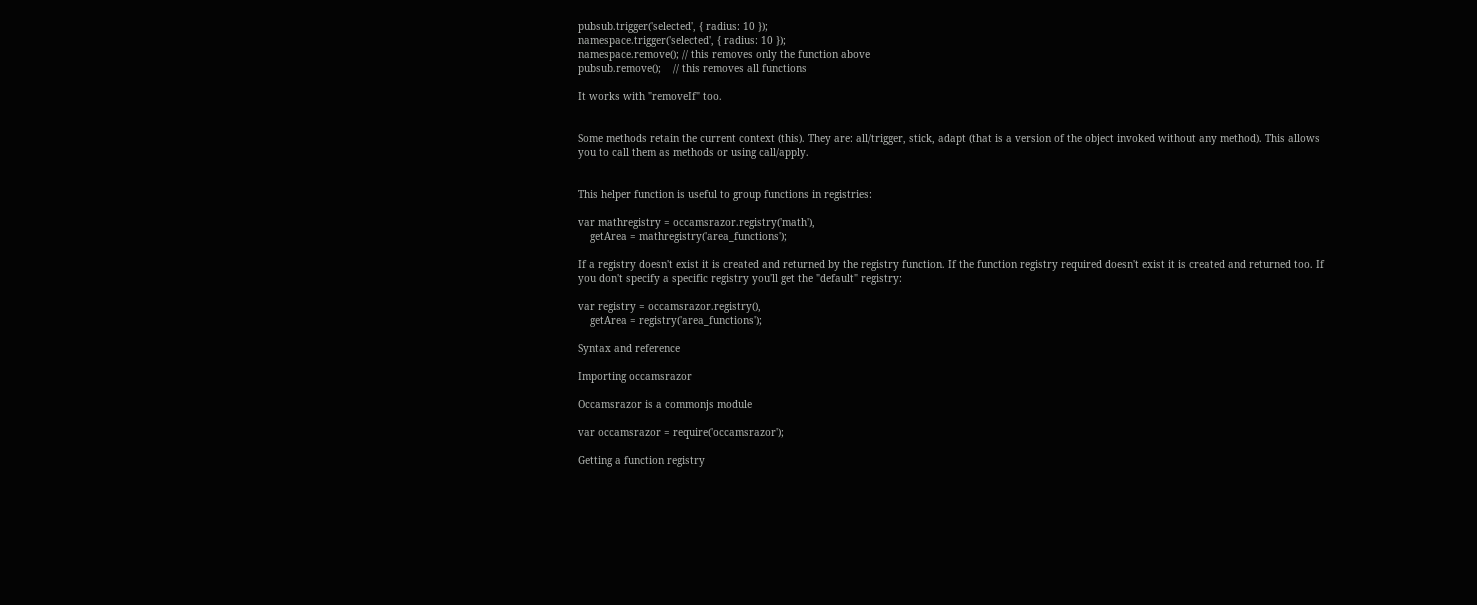pubsub.trigger('selected', { radius: 10 });
namespace.trigger('selected', { radius: 10 });
namespace.remove(); // this removes only the function above
pubsub.remove();    // this removes all functions

It works with "removeIf" too.


Some methods retain the current context (this). They are: all/trigger, stick, adapt (that is a version of the object invoked without any method). This allows you to call them as methods or using call/apply.


This helper function is useful to group functions in registries:

var mathregistry = occamsrazor.registry('math'),
    getArea = mathregistry('area_functions');

If a registry doesn't exist it is created and returned by the registry function. If the function registry required doesn't exist it is created and returned too. If you don't specify a specific registry you'll get the "default" registry:

var registry = occamsrazor.registry(),
    getArea = registry('area_functions');

Syntax and reference

Importing occamsrazor

Occamsrazor is a commonjs module

var occamsrazor = require('occamsrazor');

Getting a function registry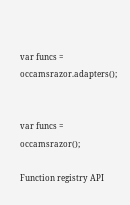var funcs = occamsrazor.adapters();


var funcs = occamsrazor();

Function registry API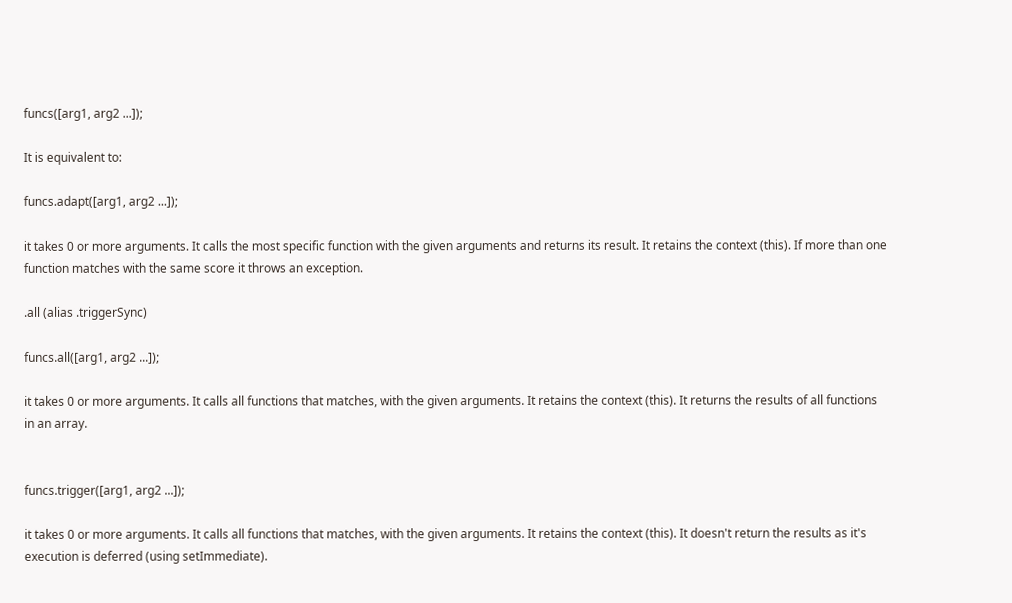funcs([arg1, arg2 ...]);

It is equivalent to:

funcs.adapt([arg1, arg2 ...]);

it takes 0 or more arguments. It calls the most specific function with the given arguments and returns its result. It retains the context (this). If more than one function matches with the same score it throws an exception.

.all (alias .triggerSync)

funcs.all([arg1, arg2 ...]);

it takes 0 or more arguments. It calls all functions that matches, with the given arguments. It retains the context (this). It returns the results of all functions in an array.


funcs.trigger([arg1, arg2 ...]);

it takes 0 or more arguments. It calls all functions that matches, with the given arguments. It retains the context (this). It doesn't return the results as it's execution is deferred (using setImmediate).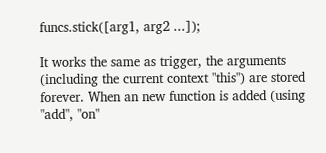funcs.stick([arg1, arg2 ...]);

It works the same as trigger, the arguments (including the current context "this") are stored forever. When an new function is added (using "add", "on"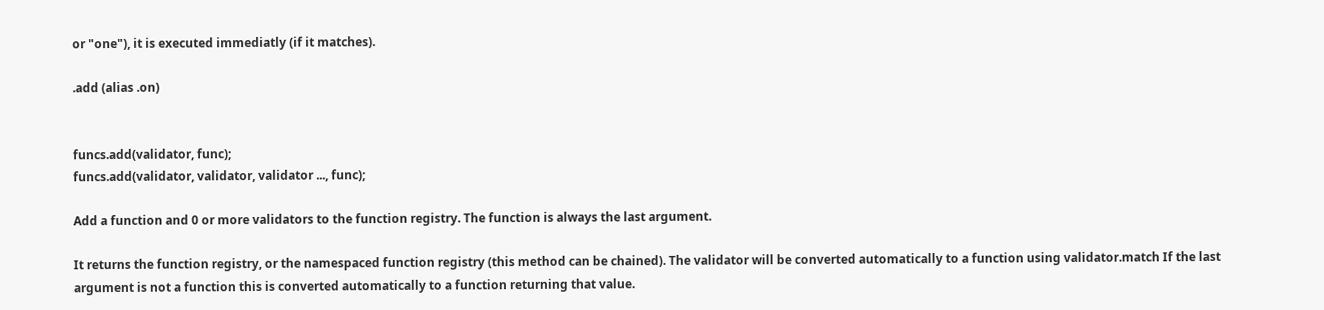or "one"), it is executed immediatly (if it matches).

.add (alias .on)


funcs.add(validator, func);
funcs.add(validator, validator, validator ..., func);

Add a function and 0 or more validators to the function registry. The function is always the last argument.

It returns the function registry, or the namespaced function registry (this method can be chained). The validator will be converted automatically to a function using validator.match If the last argument is not a function this is converted automatically to a function returning that value.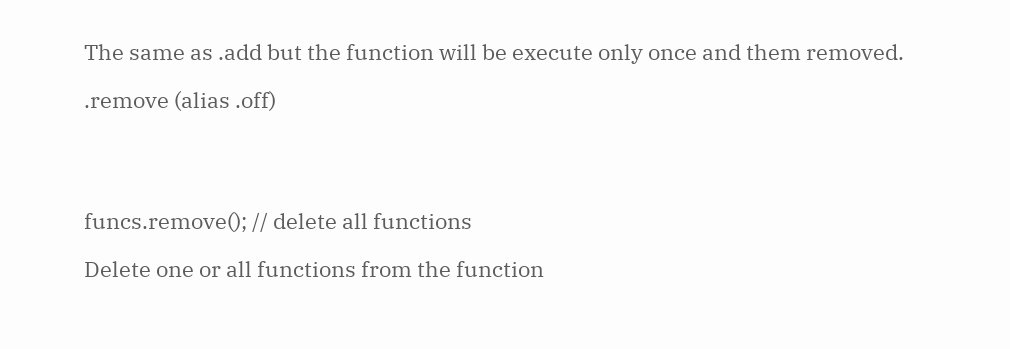The same as .add but the function will be execute only once and them removed.

.remove (alias .off)




funcs.remove(); // delete all functions

Delete one or all functions from the function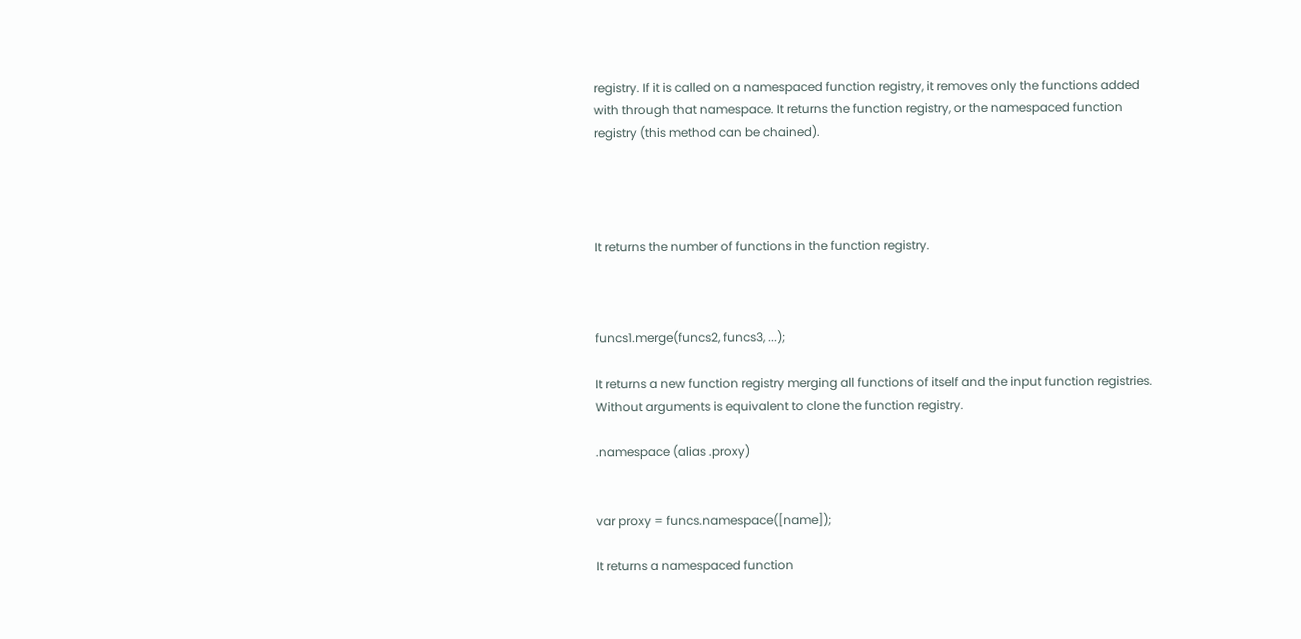registry. If it is called on a namespaced function registry, it removes only the functions added with through that namespace. It returns the function registry, or the namespaced function registry (this method can be chained).




It returns the number of functions in the function registry.



funcs1.merge(funcs2, funcs3, ...);

It returns a new function registry merging all functions of itself and the input function registries. Without arguments is equivalent to clone the function registry.

.namespace (alias .proxy)


var proxy = funcs.namespace([name]);

It returns a namespaced function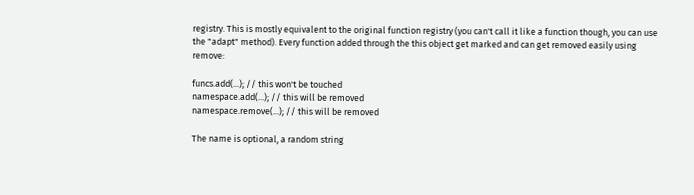registry. This is mostly equivalent to the original function registry (you can't call it like a function though, you can use the "adapt" method). Every function added through the this object get marked and can get removed easily using remove:

funcs.add(...); // this won't be touched
namespace.add(...); // this will be removed
namespace.remove(...); // this will be removed

The name is optional, a random string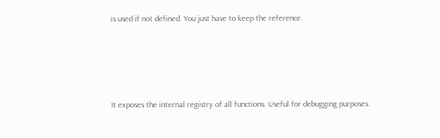is used if not defined. You just have to keep the reference.




It exposes the internal registry of all functions. Useful for debugging purposes.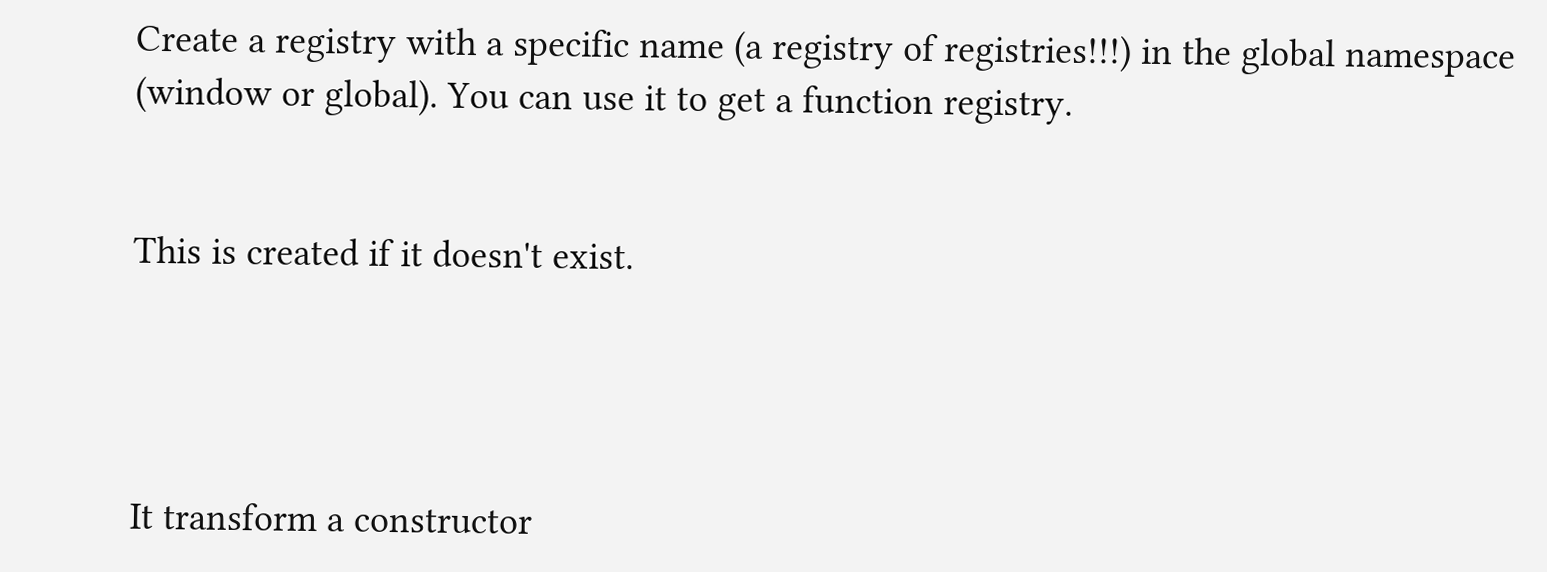Create a registry with a specific name (a registry of registries!!!) in the global namespace (window or global). You can use it to get a function registry.


This is created if it doesn't exist.




It transform a constructor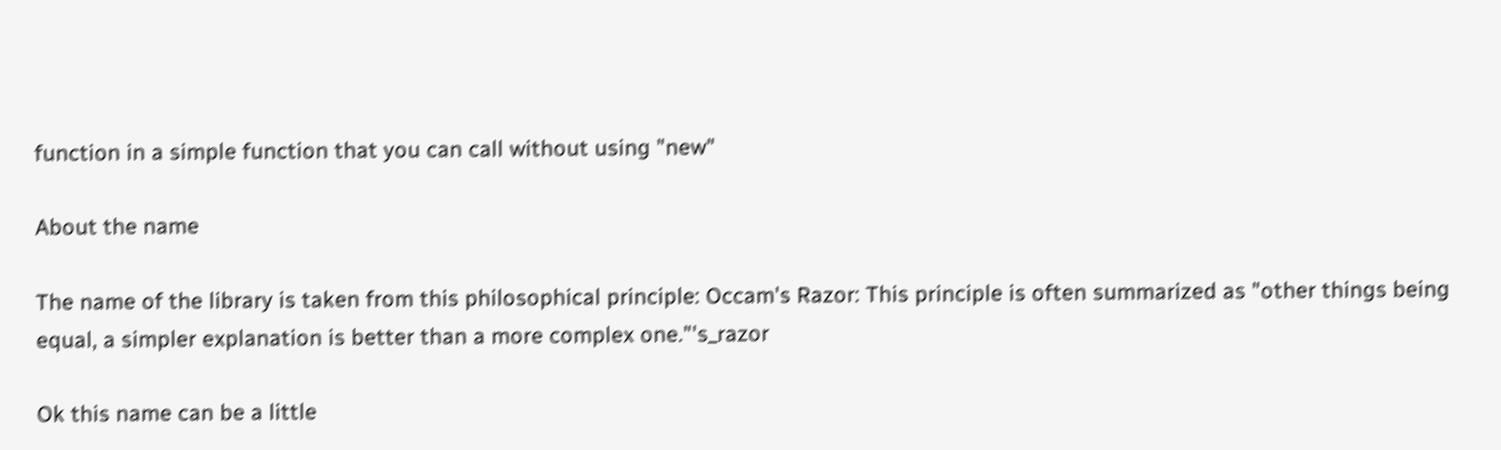function in a simple function that you can call without using "new"

About the name

The name of the library is taken from this philosophical principle: Occam's Razor: This principle is often summarized as "other things being equal, a simpler explanation is better than a more complex one."'s_razor

Ok this name can be a little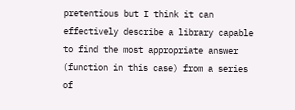pretentious but I think it can effectively describe a library capable to find the most appropriate answer (function in this case) from a series of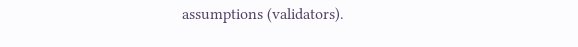assumptions (validators).